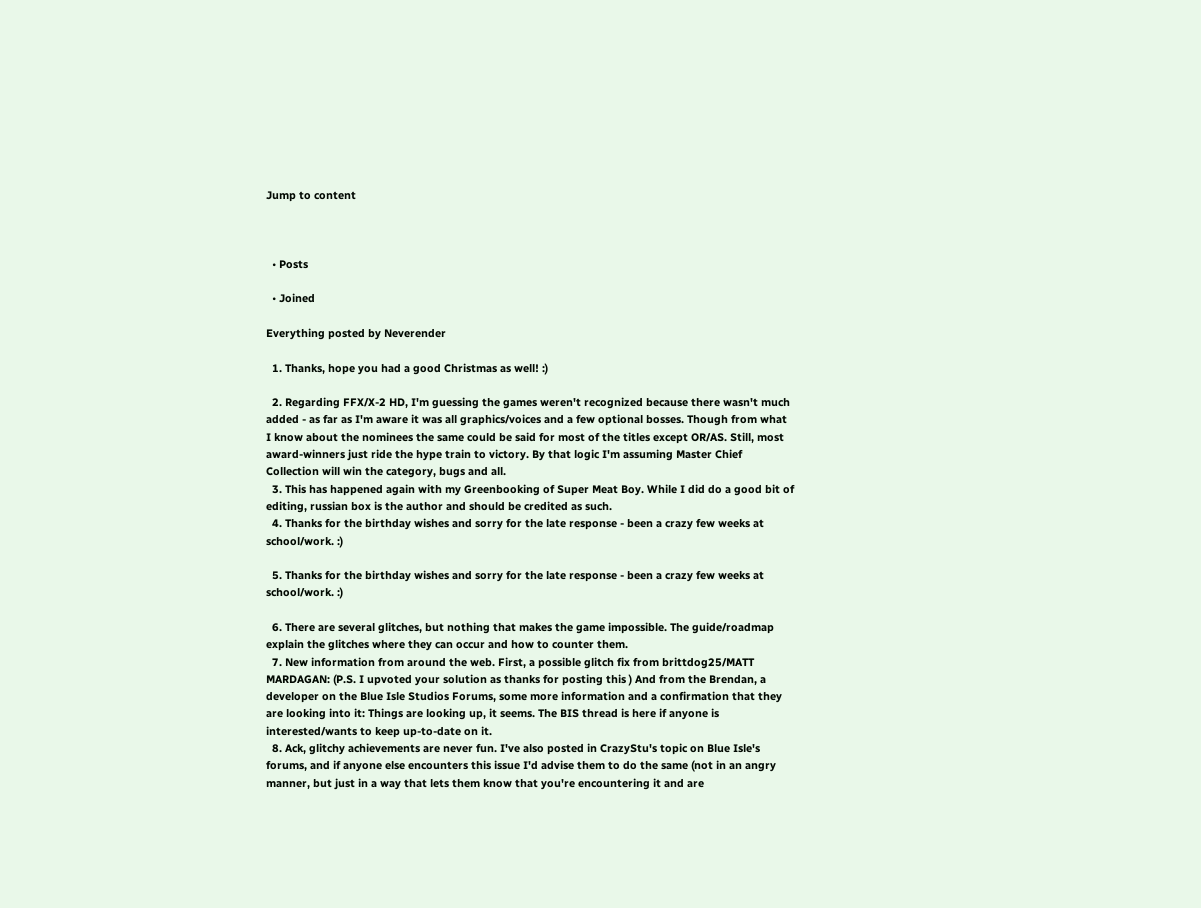Jump to content



  • Posts

  • Joined

Everything posted by Neverender

  1. Thanks, hope you had a good Christmas as well! :)

  2. Regarding FFX/X-2 HD, I'm guessing the games weren't recognized because there wasn't much added - as far as I'm aware it was all graphics/voices and a few optional bosses. Though from what I know about the nominees the same could be said for most of the titles except OR/AS. Still, most award-winners just ride the hype train to victory. By that logic I'm assuming Master Chief Collection will win the category, bugs and all.
  3. This has happened again with my Greenbooking of Super Meat Boy. While I did do a good bit of editing, russian box is the author and should be credited as such.
  4. Thanks for the birthday wishes and sorry for the late response - been a crazy few weeks at school/work. :)

  5. Thanks for the birthday wishes and sorry for the late response - been a crazy few weeks at school/work. :)

  6. There are several glitches, but nothing that makes the game impossible. The guide/roadmap explain the glitches where they can occur and how to counter them.
  7. New information from around the web. First, a possible glitch fix from brittdog25/MATT MARDAGAN: (P.S. I upvoted your solution as thanks for posting this ) And from the Brendan, a developer on the Blue Isle Studios Forums, some more information and a confirmation that they are looking into it: Things are looking up, it seems. The BIS thread is here if anyone is interested/wants to keep up-to-date on it.
  8. Ack, glitchy achievements are never fun. I've also posted in CrazyStu's topic on Blue Isle's forums, and if anyone else encounters this issue I'd advise them to do the same (not in an angry manner, but just in a way that lets them know that you're encountering it and are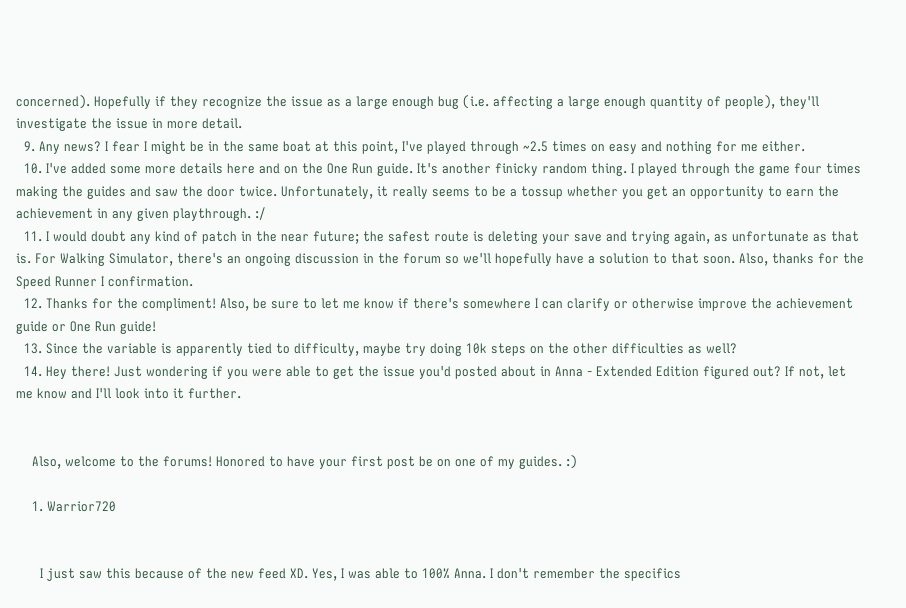concerned). Hopefully if they recognize the issue as a large enough bug (i.e. affecting a large enough quantity of people), they'll investigate the issue in more detail.
  9. Any news? I fear I might be in the same boat at this point, I've played through ~2.5 times on easy and nothing for me either.
  10. I've added some more details here and on the One Run guide. It's another finicky random thing. I played through the game four times making the guides and saw the door twice. Unfortunately, it really seems to be a tossup whether you get an opportunity to earn the achievement in any given playthrough. :/
  11. I would doubt any kind of patch in the near future; the safest route is deleting your save and trying again, as unfortunate as that is. For Walking Simulator, there's an ongoing discussion in the forum so we'll hopefully have a solution to that soon. Also, thanks for the Speed Runner I confirmation.
  12. Thanks for the compliment! Also, be sure to let me know if there's somewhere I can clarify or otherwise improve the achievement guide or One Run guide!
  13. Since the variable is apparently tied to difficulty, maybe try doing 10k steps on the other difficulties as well?
  14. Hey there! Just wondering if you were able to get the issue you'd posted about in Anna - Extended Edition figured out? If not, let me know and I'll look into it further.


    Also, welcome to the forums! Honored to have your first post be on one of my guides. :)

    1. Warrior720


      I just saw this because of the new feed XD. Yes, I was able to 100% Anna. I don't remember the specifics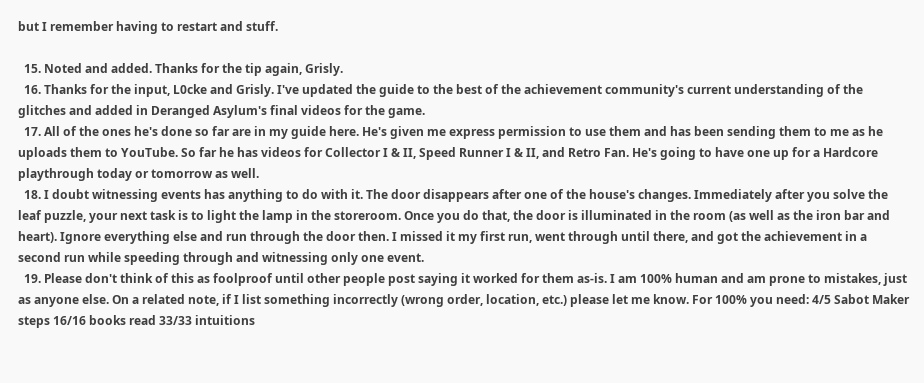but I remember having to restart and stuff.

  15. Noted and added. Thanks for the tip again, Grisly.
  16. Thanks for the input, L0cke and Grisly. I've updated the guide to the best of the achievement community's current understanding of the glitches and added in Deranged Asylum's final videos for the game.
  17. All of the ones he's done so far are in my guide here. He's given me express permission to use them and has been sending them to me as he uploads them to YouTube. So far he has videos for Collector I & II, Speed Runner I & II, and Retro Fan. He's going to have one up for a Hardcore playthrough today or tomorrow as well.
  18. I doubt witnessing events has anything to do with it. The door disappears after one of the house's changes. Immediately after you solve the leaf puzzle, your next task is to light the lamp in the storeroom. Once you do that, the door is illuminated in the room (as well as the iron bar and heart). Ignore everything else and run through the door then. I missed it my first run, went through until there, and got the achievement in a second run while speeding through and witnessing only one event.
  19. Please don't think of this as foolproof until other people post saying it worked for them as-is. I am 100% human and am prone to mistakes, just as anyone else. On a related note, if I list something incorrectly (wrong order, location, etc.) please let me know. For 100% you need: 4/5 Sabot Maker steps 16/16 books read 33/33 intuitions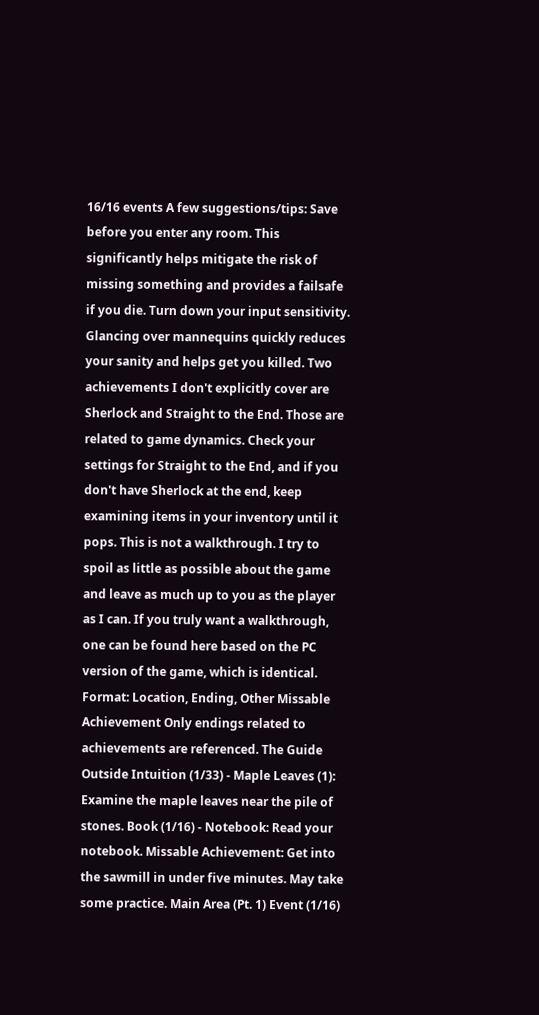16/16 events A few suggestions/tips: Save before you enter any room. This significantly helps mitigate the risk of missing something and provides a failsafe if you die. Turn down your input sensitivity. Glancing over mannequins quickly reduces your sanity and helps get you killed. Two achievements I don't explicitly cover are Sherlock and Straight to the End. Those are related to game dynamics. Check your settings for Straight to the End, and if you don't have Sherlock at the end, keep examining items in your inventory until it pops. This is not a walkthrough. I try to spoil as little as possible about the game and leave as much up to you as the player as I can. If you truly want a walkthrough, one can be found here based on the PC version of the game, which is identical. Format: Location, Ending, Other Missable Achievement Only endings related to achievements are referenced. The Guide Outside Intuition (1/33) - Maple Leaves (1): Examine the maple leaves near the pile of stones. Book (1/16) - Notebook: Read your notebook. Missable Achievement: Get into the sawmill in under five minutes. May take some practice. Main Area (Pt. 1) Event (1/16)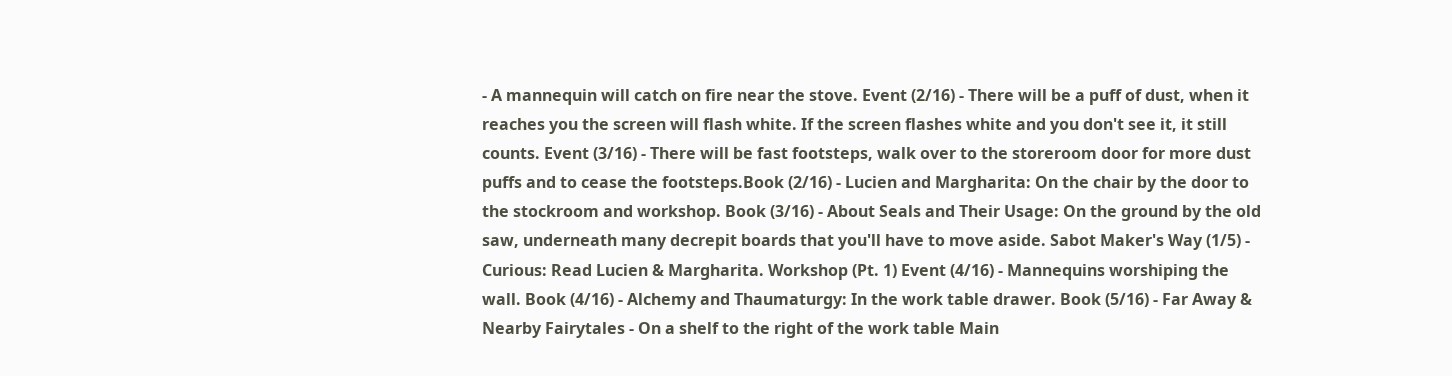- A mannequin will catch on fire near the stove. Event (2/16) - There will be a puff of dust, when it reaches you the screen will flash white. If the screen flashes white and you don't see it, it still counts. Event (3/16) - There will be fast footsteps, walk over to the storeroom door for more dust puffs and to cease the footsteps.Book (2/16) - Lucien and Margharita: On the chair by the door to the stockroom and workshop. Book (3/16) - About Seals and Their Usage: On the ground by the old saw, underneath many decrepit boards that you'll have to move aside. Sabot Maker's Way (1/5) - Curious: Read Lucien & Margharita. Workshop (Pt. 1) Event (4/16) - Mannequins worshiping the wall. Book (4/16) - Alchemy and Thaumaturgy: In the work table drawer. Book (5/16) - Far Away & Nearby Fairytales - On a shelf to the right of the work table Main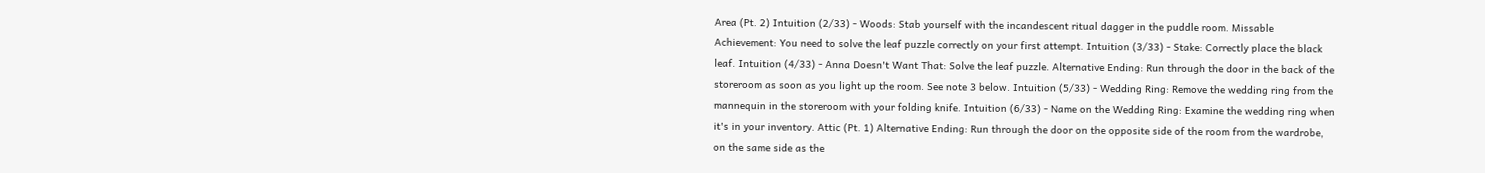Area (Pt. 2) Intuition (2/33) - Woods: Stab yourself with the incandescent ritual dagger in the puddle room. Missable Achievement: You need to solve the leaf puzzle correctly on your first attempt. Intuition (3/33) - Stake: Correctly place the black leaf. Intuition (4/33) - Anna Doesn't Want That: Solve the leaf puzzle. Alternative Ending: Run through the door in the back of the storeroom as soon as you light up the room. See note 3 below. Intuition (5/33) - Wedding Ring: Remove the wedding ring from the mannequin in the storeroom with your folding knife. Intuition (6/33) - Name on the Wedding Ring: Examine the wedding ring when it's in your inventory. Attic (Pt. 1) Alternative Ending: Run through the door on the opposite side of the room from the wardrobe, on the same side as the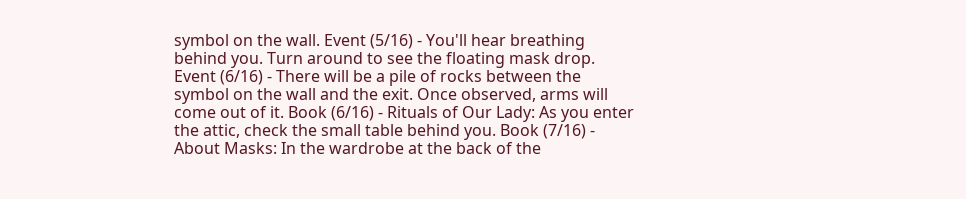symbol on the wall. Event (5/16) - You'll hear breathing behind you. Turn around to see the floating mask drop. Event (6/16) - There will be a pile of rocks between the symbol on the wall and the exit. Once observed, arms will come out of it. Book (6/16) - Rituals of Our Lady: As you enter the attic, check the small table behind you. Book (7/16) - About Masks: In the wardrobe at the back of the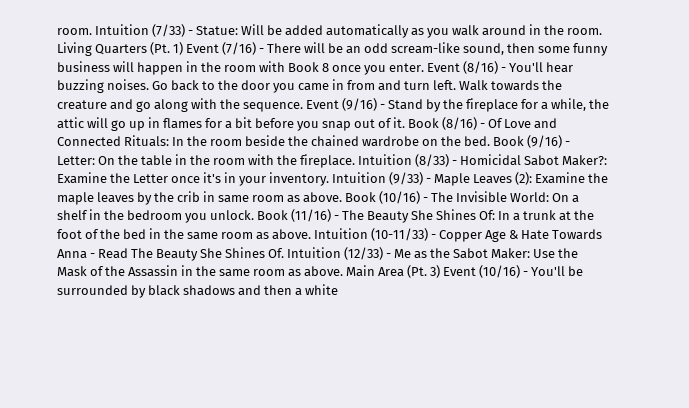room. Intuition (7/33) - Statue: Will be added automatically as you walk around in the room. Living Quarters (Pt. 1) Event (7/16) - There will be an odd scream-like sound, then some funny business will happen in the room with Book 8 once you enter. Event (8/16) - You'll hear buzzing noises. Go back to the door you came in from and turn left. Walk towards the creature and go along with the sequence. Event (9/16) - Stand by the fireplace for a while, the attic will go up in flames for a bit before you snap out of it. Book (8/16) - Of Love and Connected Rituals: In the room beside the chained wardrobe on the bed. Book (9/16) - Letter: On the table in the room with the fireplace. Intuition (8/33) - Homicidal Sabot Maker?: Examine the Letter once it's in your inventory. Intuition (9/33) - Maple Leaves (2): Examine the maple leaves by the crib in same room as above. Book (10/16) - The Invisible World: On a shelf in the bedroom you unlock. Book (11/16) - The Beauty She Shines Of: In a trunk at the foot of the bed in the same room as above. Intuition (10-11/33) - Copper Age & Hate Towards Anna - Read The Beauty She Shines Of. Intuition (12/33) - Me as the Sabot Maker: Use the Mask of the Assassin in the same room as above. Main Area (Pt. 3) Event (10/16) - You'll be surrounded by black shadows and then a white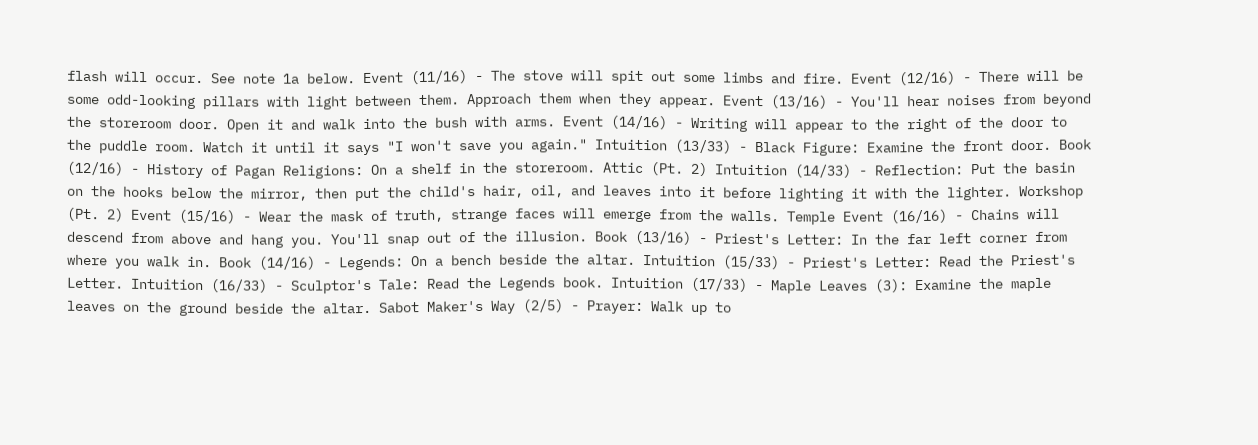flash will occur. See note 1a below. Event (11/16) - The stove will spit out some limbs and fire. Event (12/16) - There will be some odd-looking pillars with light between them. Approach them when they appear. Event (13/16) - You'll hear noises from beyond the storeroom door. Open it and walk into the bush with arms. Event (14/16) - Writing will appear to the right of the door to the puddle room. Watch it until it says "I won't save you again." Intuition (13/33) - Black Figure: Examine the front door. Book (12/16) - History of Pagan Religions: On a shelf in the storeroom. Attic (Pt. 2) Intuition (14/33) - Reflection: Put the basin on the hooks below the mirror, then put the child's hair, oil, and leaves into it before lighting it with the lighter. Workshop (Pt. 2) Event (15/16) - Wear the mask of truth, strange faces will emerge from the walls. Temple Event (16/16) - Chains will descend from above and hang you. You'll snap out of the illusion. Book (13/16) - Priest's Letter: In the far left corner from where you walk in. Book (14/16) - Legends: On a bench beside the altar. Intuition (15/33) - Priest's Letter: Read the Priest's Letter. Intuition (16/33) - Sculptor's Tale: Read the Legends book. Intuition (17/33) - Maple Leaves (3): Examine the maple leaves on the ground beside the altar. Sabot Maker's Way (2/5) - Prayer: Walk up to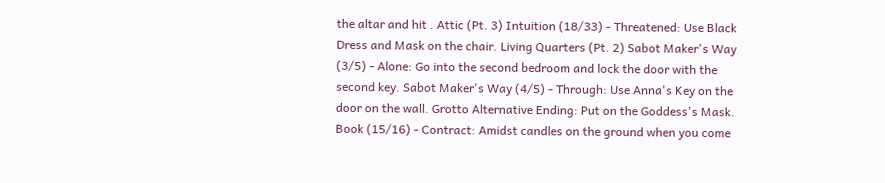the altar and hit . Attic (Pt. 3) Intuition (18/33) - Threatened: Use Black Dress and Mask on the chair. Living Quarters (Pt. 2) Sabot Maker's Way (3/5) - Alone: Go into the second bedroom and lock the door with the second key. Sabot Maker's Way (4/5) - Through: Use Anna's Key on the door on the wall. Grotto Alternative Ending: Put on the Goddess's Mask. Book (15/16) - Contract: Amidst candles on the ground when you come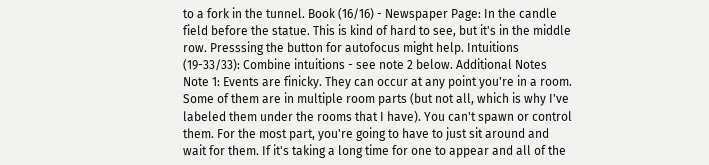to a fork in the tunnel. Book (16/16) - Newspaper Page: In the candle field before the statue. This is kind of hard to see, but it's in the middle row. Presssing the button for autofocus might help. Intuitions (19-33/33): Combine intuitions - see note 2 below. Additional Notes Note 1: Events are finicky. They can occur at any point you're in a room. Some of them are in multiple room parts (but not all, which is why I've labeled them under the rooms that I have). You can't spawn or control them. For the most part, you're going to have to just sit around and wait for them. If it's taking a long time for one to appear and all of the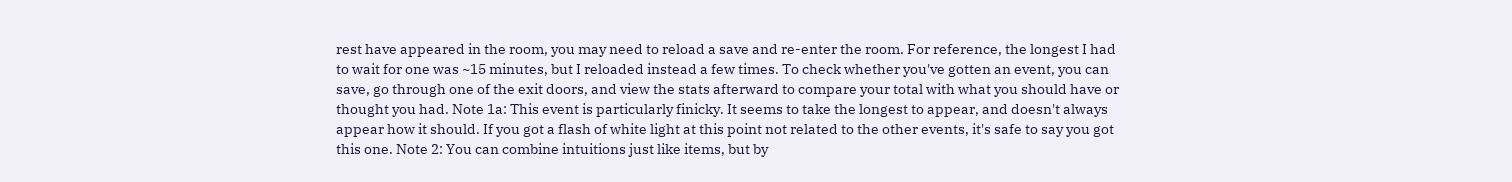rest have appeared in the room, you may need to reload a save and re-enter the room. For reference, the longest I had to wait for one was ~15 minutes, but I reloaded instead a few times. To check whether you've gotten an event, you can save, go through one of the exit doors, and view the stats afterward to compare your total with what you should have or thought you had. Note 1a: This event is particularly finicky. It seems to take the longest to appear, and doesn't always appear how it should. If you got a flash of white light at this point not related to the other events, it's safe to say you got this one. Note 2: You can combine intuitions just like items, but by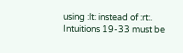using :lt: instead of :rt:. Intuitions 19-33 must be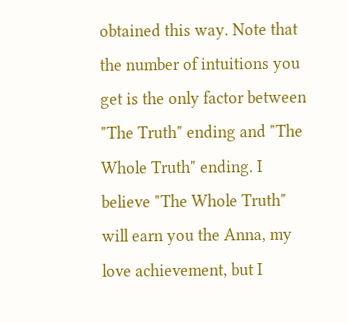obtained this way. Note that the number of intuitions you get is the only factor between "The Truth" ending and "The Whole Truth" ending. I believe "The Whole Truth" will earn you the Anna, my love achievement, but I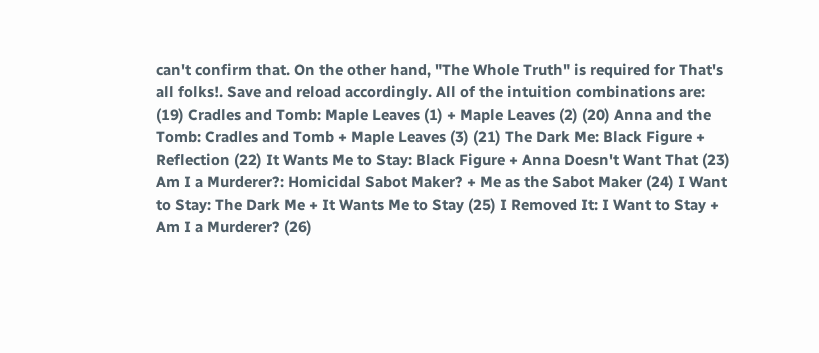can't confirm that. On the other hand, "The Whole Truth" is required for That's all folks!. Save and reload accordingly. All of the intuition combinations are: (19) Cradles and Tomb: Maple Leaves (1) + Maple Leaves (2) (20) Anna and the Tomb: Cradles and Tomb + Maple Leaves (3) (21) The Dark Me: Black Figure + Reflection (22) It Wants Me to Stay: Black Figure + Anna Doesn't Want That (23) Am I a Murderer?: Homicidal Sabot Maker? + Me as the Sabot Maker (24) I Want to Stay: The Dark Me + It Wants Me to Stay (25) I Removed It: I Want to Stay + Am I a Murderer? (26)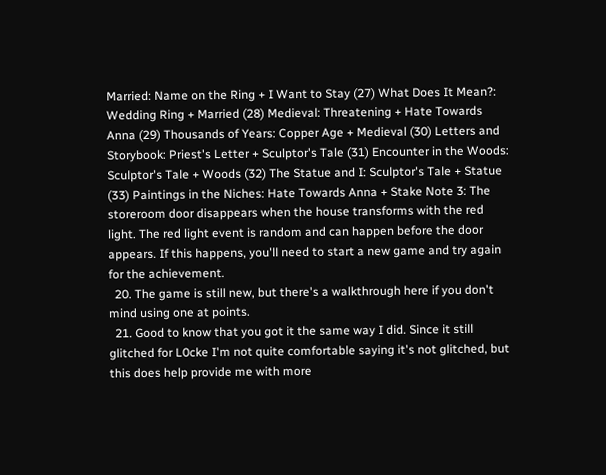Married: Name on the Ring + I Want to Stay (27) What Does It Mean?: Wedding Ring + Married (28) Medieval: Threatening + Hate Towards Anna (29) Thousands of Years: Copper Age + Medieval (30) Letters and Storybook: Priest's Letter + Sculptor's Tale (31) Encounter in the Woods: Sculptor's Tale + Woods (32) The Statue and I: Sculptor's Tale + Statue (33) Paintings in the Niches: Hate Towards Anna + Stake Note 3: The storeroom door disappears when the house transforms with the red light. The red light event is random and can happen before the door appears. If this happens, you'll need to start a new game and try again for the achievement.
  20. The game is still new, but there's a walkthrough here if you don't mind using one at points.
  21. Good to know that you got it the same way I did. Since it still glitched for L0cke I'm not quite comfortable saying it's not glitched, but this does help provide me with more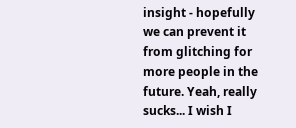insight - hopefully we can prevent it from glitching for more people in the future. Yeah, really sucks... I wish I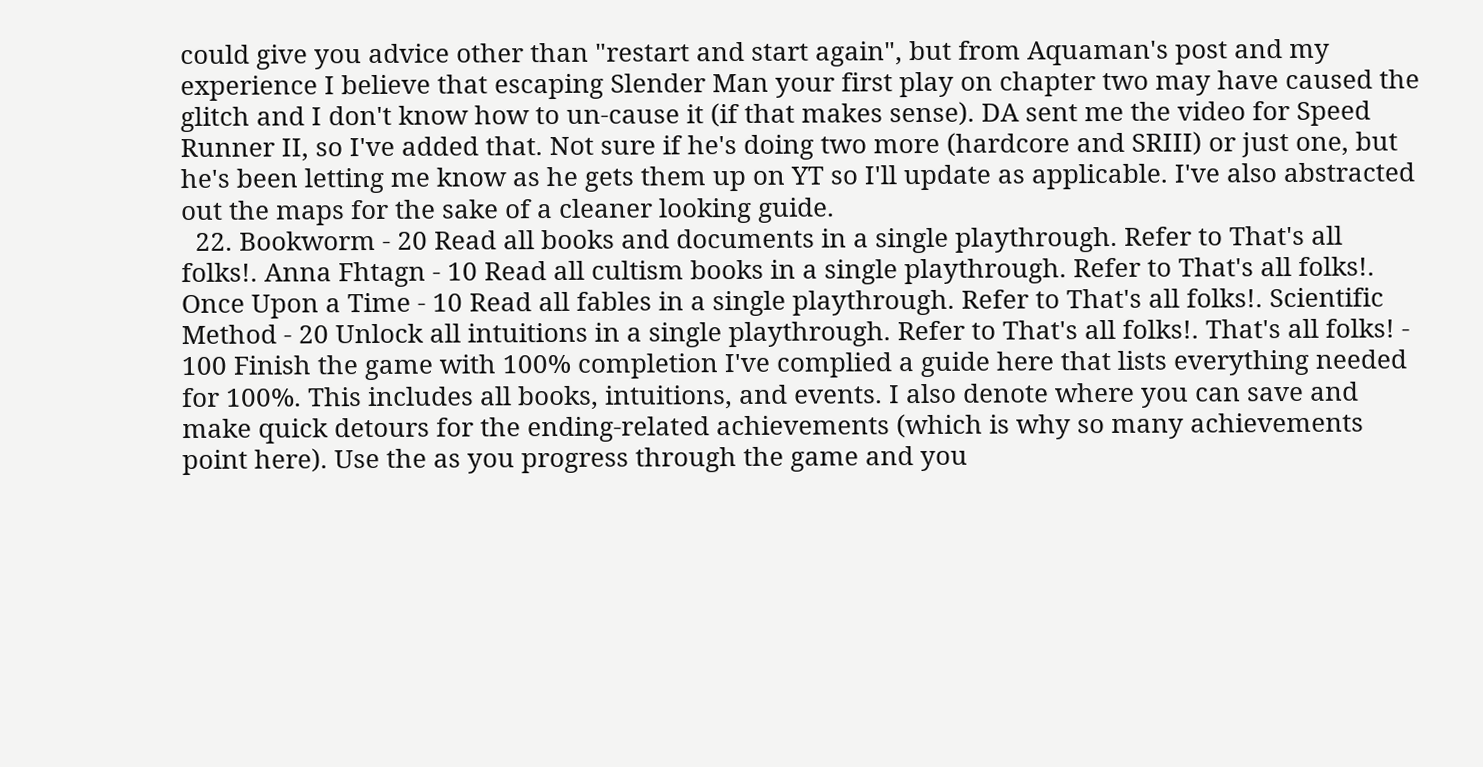could give you advice other than "restart and start again", but from Aquaman's post and my experience I believe that escaping Slender Man your first play on chapter two may have caused the glitch and I don't know how to un-cause it (if that makes sense). DA sent me the video for Speed Runner II, so I've added that. Not sure if he's doing two more (hardcore and SRIII) or just one, but he's been letting me know as he gets them up on YT so I'll update as applicable. I've also abstracted out the maps for the sake of a cleaner looking guide.
  22. Bookworm - 20 Read all books and documents in a single playthrough. Refer to That's all folks!. Anna Fhtagn - 10 Read all cultism books in a single playthrough. Refer to That's all folks!. Once Upon a Time - 10 Read all fables in a single playthrough. Refer to That's all folks!. Scientific Method - 20 Unlock all intuitions in a single playthrough. Refer to That's all folks!. That's all folks! - 100 Finish the game with 100% completion I've complied a guide here that lists everything needed for 100%. This includes all books, intuitions, and events. I also denote where you can save and make quick detours for the ending-related achievements (which is why so many achievements point here). Use the as you progress through the game and you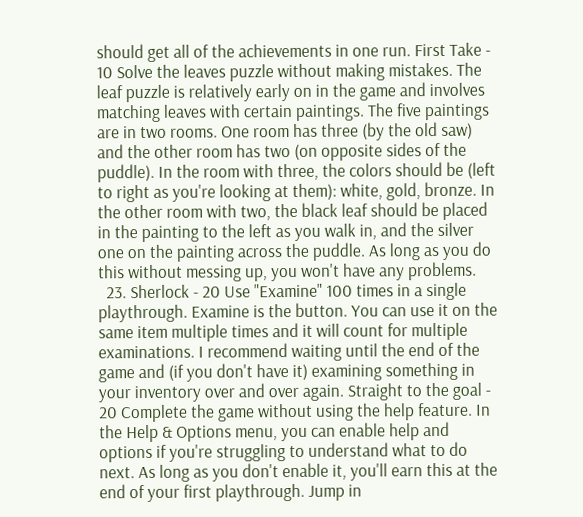should get all of the achievements in one run. First Take - 10 Solve the leaves puzzle without making mistakes. The leaf puzzle is relatively early on in the game and involves matching leaves with certain paintings. The five paintings are in two rooms. One room has three (by the old saw) and the other room has two (on opposite sides of the puddle). In the room with three, the colors should be (left to right as you're looking at them): white, gold, bronze. In the other room with two, the black leaf should be placed in the painting to the left as you walk in, and the silver one on the painting across the puddle. As long as you do this without messing up, you won't have any problems.
  23. Sherlock - 20 Use "Examine" 100 times in a single playthrough. Examine is the button. You can use it on the same item multiple times and it will count for multiple examinations. I recommend waiting until the end of the game and (if you don't have it) examining something in your inventory over and over again. Straight to the goal - 20 Complete the game without using the help feature. In the Help & Options menu, you can enable help and options if you're struggling to understand what to do next. As long as you don't enable it, you'll earn this at the end of your first playthrough. Jump in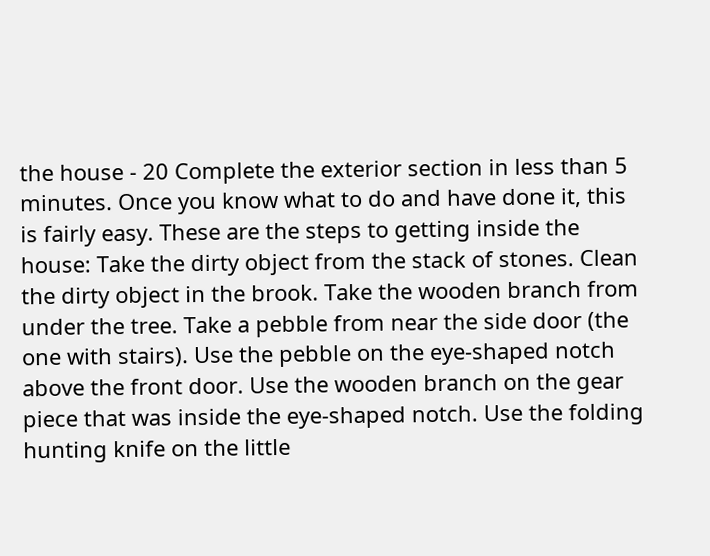the house - 20 Complete the exterior section in less than 5 minutes. Once you know what to do and have done it, this is fairly easy. These are the steps to getting inside the house: Take the dirty object from the stack of stones. Clean the dirty object in the brook. Take the wooden branch from under the tree. Take a pebble from near the side door (the one with stairs). Use the pebble on the eye-shaped notch above the front door. Use the wooden branch on the gear piece that was inside the eye-shaped notch. Use the folding hunting knife on the little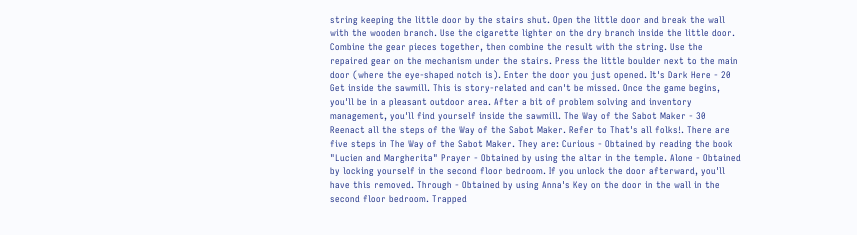string keeping the little door by the stairs shut. Open the little door and break the wall with the wooden branch. Use the cigarette lighter on the dry branch inside the little door. Combine the gear pieces together, then combine the result with the string. Use the repaired gear on the mechanism under the stairs. Press the little boulder next to the main door (where the eye-shaped notch is). Enter the door you just opened. It's Dark Here - 20 Get inside the sawmill. This is story-related and can't be missed. Once the game begins, you'll be in a pleasant outdoor area. After a bit of problem solving and inventory management, you'll find yourself inside the sawmill. The Way of the Sabot Maker - 30 Reenact all the steps of the Way of the Sabot Maker. Refer to That's all folks!. There are five steps in The Way of the Sabot Maker. They are: Curious - Obtained by reading the book "Lucien and Margherita" Prayer - Obtained by using the altar in the temple. Alone - Obtained by locking yourself in the second floor bedroom. If you unlock the door afterward, you'll have this removed. Through - Obtained by using Anna's Key on the door in the wall in the second floor bedroom. Trapped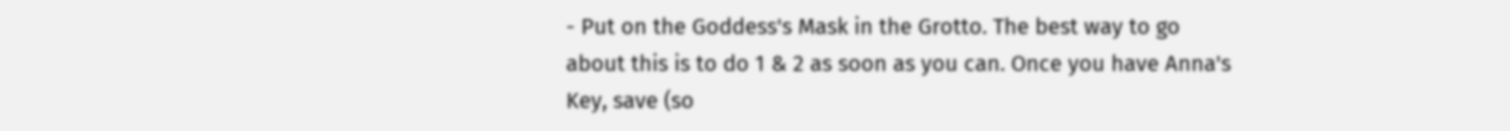- Put on the Goddess's Mask in the Grotto. The best way to go about this is to do 1 & 2 as soon as you can. Once you have Anna's Key, save (so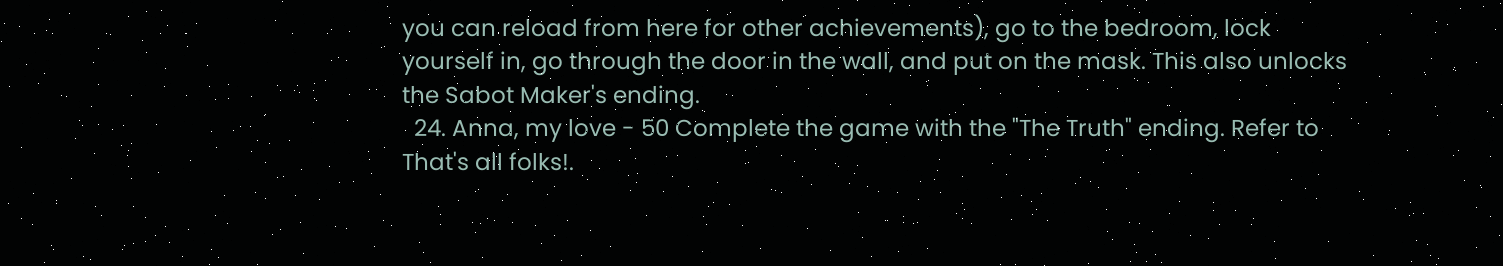you can reload from here for other achievements), go to the bedroom, lock yourself in, go through the door in the wall, and put on the mask. This also unlocks the Sabot Maker's ending.
  24. Anna, my love - 50 Complete the game with the "The Truth" ending. Refer to That's all folks!.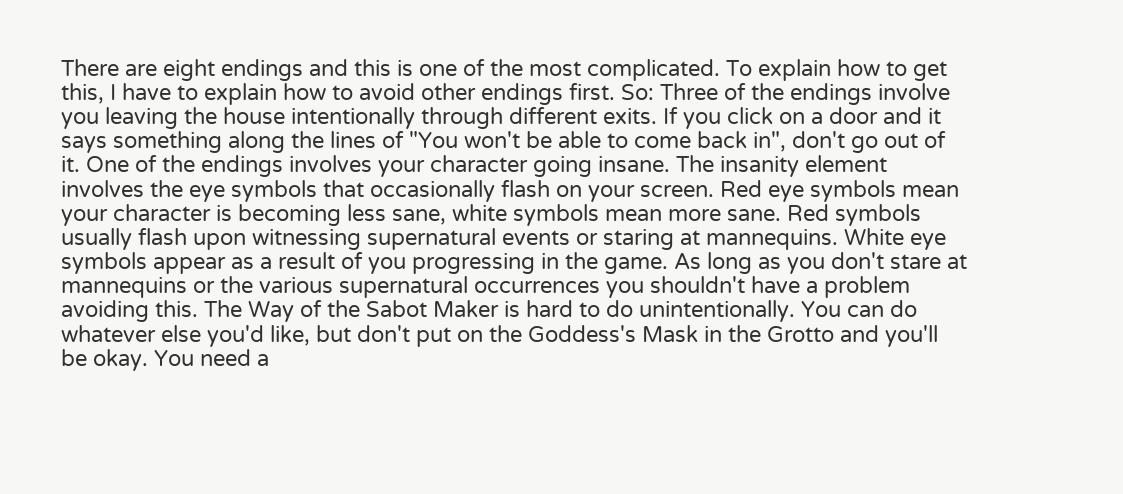There are eight endings and this is one of the most complicated. To explain how to get this, I have to explain how to avoid other endings first. So: Three of the endings involve you leaving the house intentionally through different exits. If you click on a door and it says something along the lines of "You won't be able to come back in", don't go out of it. One of the endings involves your character going insane. The insanity element involves the eye symbols that occasionally flash on your screen. Red eye symbols mean your character is becoming less sane, white symbols mean more sane. Red symbols usually flash upon witnessing supernatural events or staring at mannequins. White eye symbols appear as a result of you progressing in the game. As long as you don't stare at mannequins or the various supernatural occurrences you shouldn't have a problem avoiding this. The Way of the Sabot Maker is hard to do unintentionally. You can do whatever else you'd like, but don't put on the Goddess's Mask in the Grotto and you'll be okay. You need a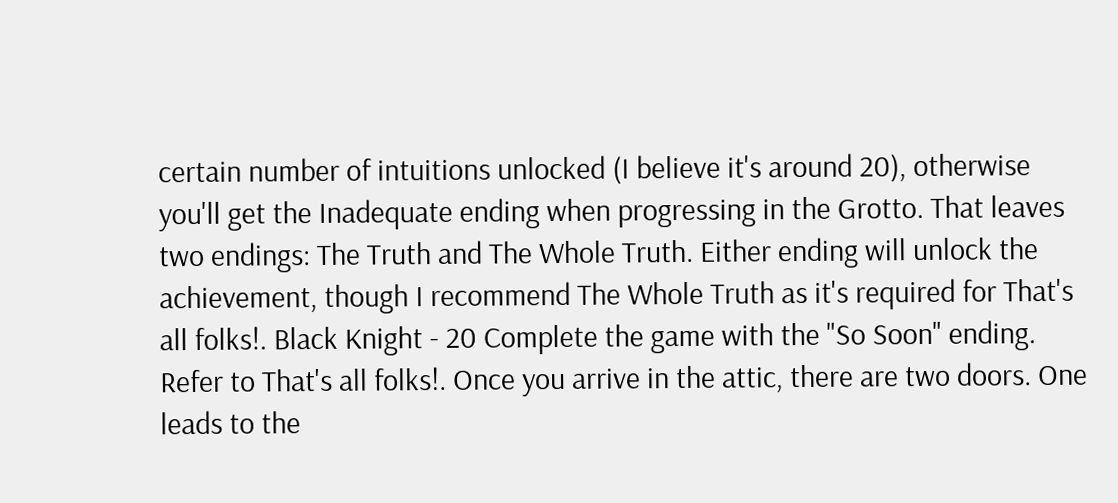certain number of intuitions unlocked (I believe it's around 20), otherwise you'll get the Inadequate ending when progressing in the Grotto. That leaves two endings: The Truth and The Whole Truth. Either ending will unlock the achievement, though I recommend The Whole Truth as it's required for That's all folks!. Black Knight - 20 Complete the game with the "So Soon" ending. Refer to That's all folks!. Once you arrive in the attic, there are two doors. One leads to the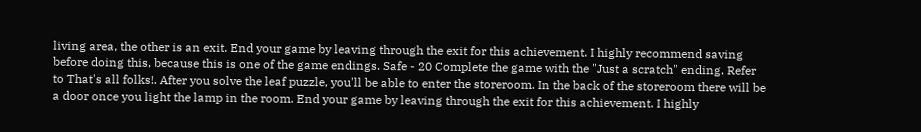living area, the other is an exit. End your game by leaving through the exit for this achievement. I highly recommend saving before doing this, because this is one of the game endings. Safe - 20 Complete the game with the "Just a scratch" ending. Refer to That's all folks!. After you solve the leaf puzzle, you'll be able to enter the storeroom. In the back of the storeroom there will be a door once you light the lamp in the room. End your game by leaving through the exit for this achievement. I highly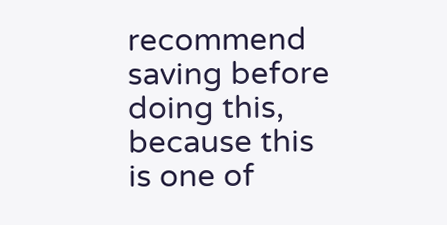recommend saving before doing this, because this is one of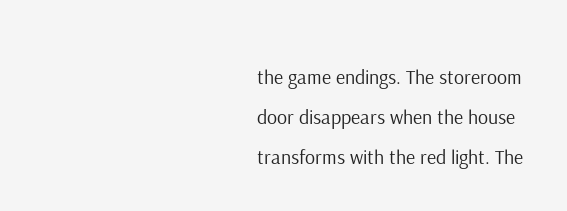the game endings. The storeroom door disappears when the house transforms with the red light. The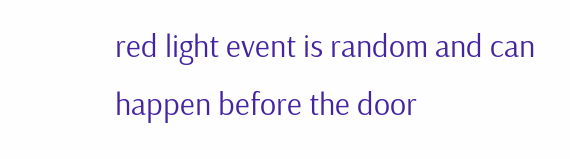red light event is random and can happen before the door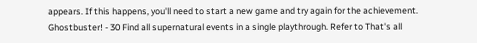appears. If this happens, you'll need to start a new game and try again for the achievement. Ghostbuster! - 30 Find all supernatural events in a single playthrough. Refer to That's all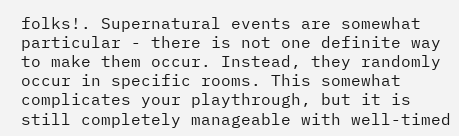folks!. Supernatural events are somewhat particular - there is not one definite way to make them occur. Instead, they randomly occur in specific rooms. This somewhat complicates your playthrough, but it is still completely manageable with well-timed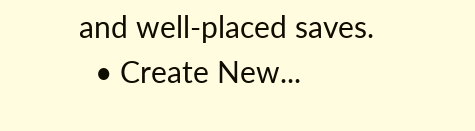and well-placed saves.
  • Create New...